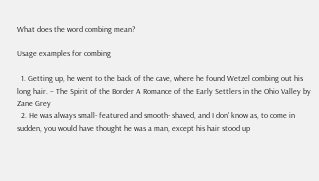What does the word combing mean?

Usage examples for combing

  1. Getting up, he went to the back of the cave, where he found Wetzel combing out his long hair. – The Spirit of the Border A Romance of the Early Settlers in the Ohio Valley by Zane Grey
  2. He was always small- featured and smooth- shaved, and I don' know as, to come in sudden, you would have thought he was a man, except his hair stood up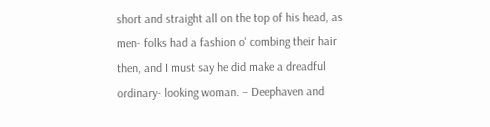short and straight all on the top of his head, as men- folks had a fashion o' combing their hair then, and I must say he did make a dreadful ordinary- looking woman. – Deephaven and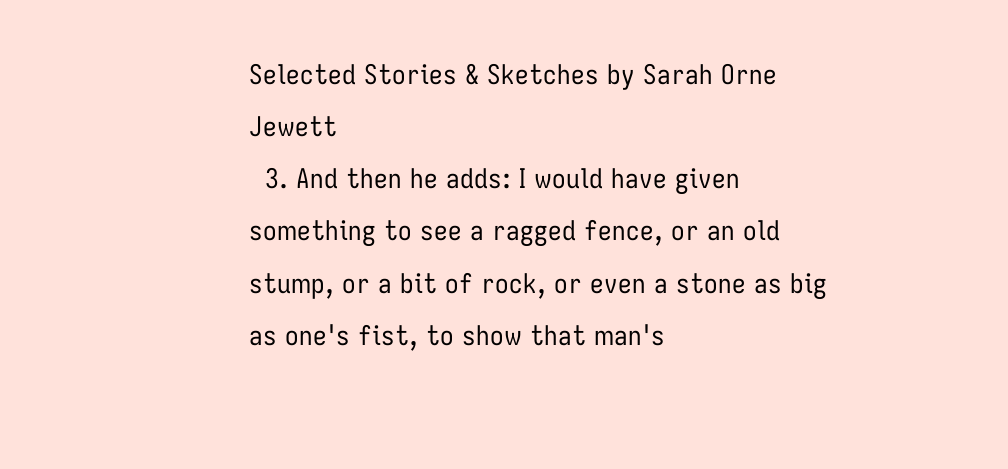Selected Stories & Sketches by Sarah Orne Jewett
  3. And then he adds: I would have given something to see a ragged fence, or an old stump, or a bit of rock, or even a stone as big as one's fist, to show that man's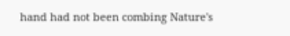hand had not been combing Nature's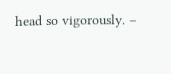head so vigorously. –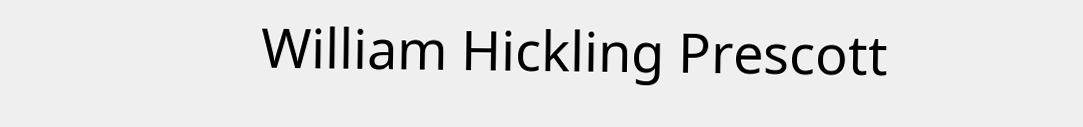William Hickling Prescott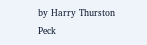by Harry Thurston Peck